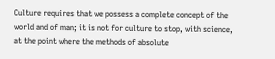Culture requires that we possess a complete concept of the world and of man; it is not for culture to stop, with science, at the point where the methods of absolute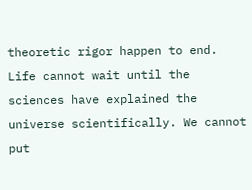theoretic rigor happen to end. Life cannot wait until the sciences have explained the universe scientifically. We cannot put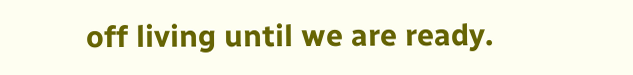off living until we are ready.